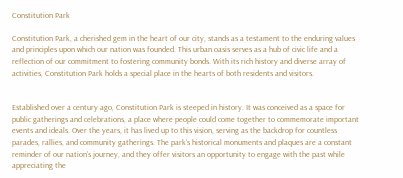Constitution Park

Constitution Park, a cherished gem in the heart of our city, stands as a testament to the enduring values and principles upon which our nation was founded. This urban oasis serves as a hub of civic life and a reflection of our commitment to fostering community bonds. With its rich history and diverse array of activities, Constitution Park holds a special place in the hearts of both residents and visitors.


Established over a century ago, Constitution Park is steeped in history. It was conceived as a space for public gatherings and celebrations, a place where people could come together to commemorate important events and ideals. Over the years, it has lived up to this vision, serving as the backdrop for countless parades, rallies, and community gatherings. The park’s historical monuments and plaques are a constant reminder of our nation’s journey, and they offer visitors an opportunity to engage with the past while appreciating the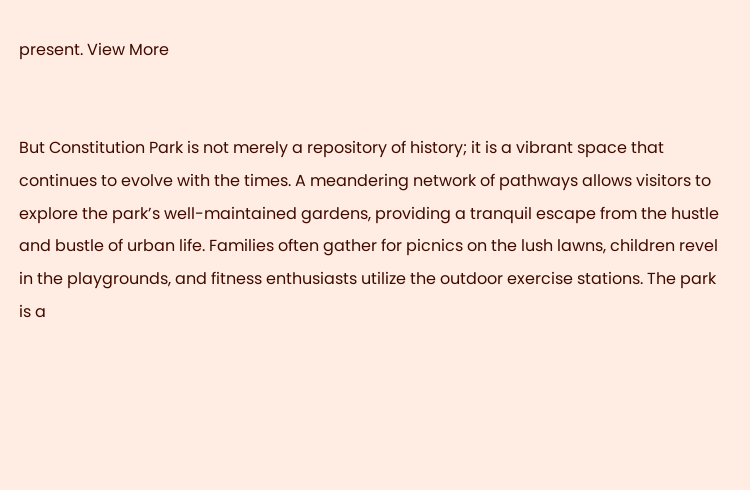present. View More


But Constitution Park is not merely a repository of history; it is a vibrant space that continues to evolve with the times. A meandering network of pathways allows visitors to explore the park’s well-maintained gardens, providing a tranquil escape from the hustle and bustle of urban life. Families often gather for picnics on the lush lawns, children revel in the playgrounds, and fitness enthusiasts utilize the outdoor exercise stations. The park is a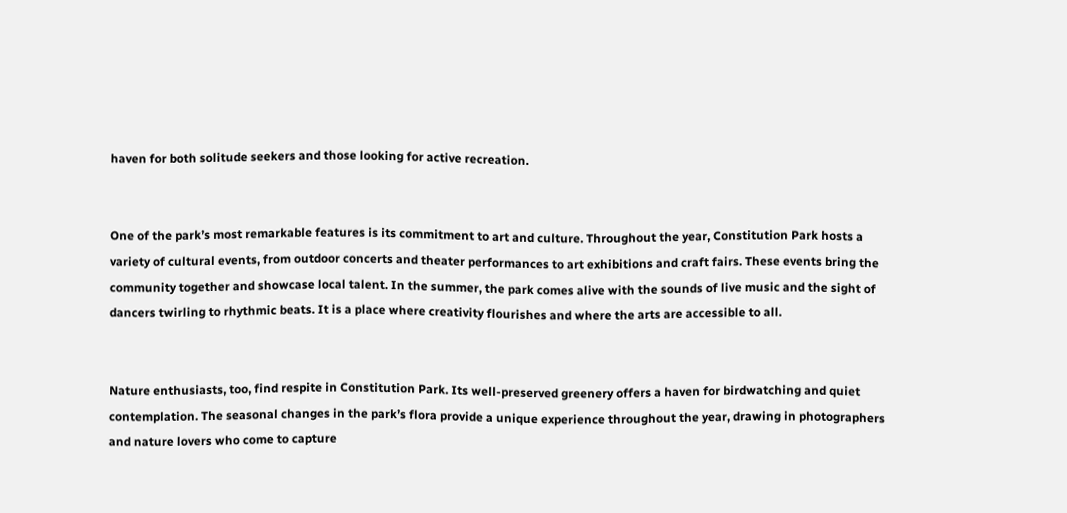haven for both solitude seekers and those looking for active recreation.


One of the park’s most remarkable features is its commitment to art and culture. Throughout the year, Constitution Park hosts a variety of cultural events, from outdoor concerts and theater performances to art exhibitions and craft fairs. These events bring the community together and showcase local talent. In the summer, the park comes alive with the sounds of live music and the sight of dancers twirling to rhythmic beats. It is a place where creativity flourishes and where the arts are accessible to all.


Nature enthusiasts, too, find respite in Constitution Park. Its well-preserved greenery offers a haven for birdwatching and quiet contemplation. The seasonal changes in the park’s flora provide a unique experience throughout the year, drawing in photographers and nature lovers who come to capture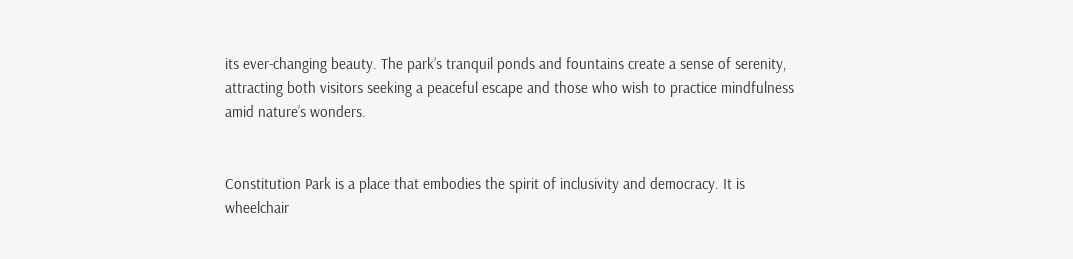its ever-changing beauty. The park’s tranquil ponds and fountains create a sense of serenity, attracting both visitors seeking a peaceful escape and those who wish to practice mindfulness amid nature’s wonders.


Constitution Park is a place that embodies the spirit of inclusivity and democracy. It is wheelchair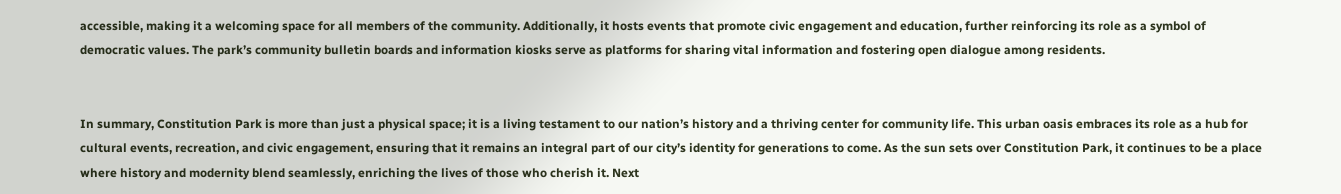accessible, making it a welcoming space for all members of the community. Additionally, it hosts events that promote civic engagement and education, further reinforcing its role as a symbol of democratic values. The park’s community bulletin boards and information kiosks serve as platforms for sharing vital information and fostering open dialogue among residents.


In summary, Constitution Park is more than just a physical space; it is a living testament to our nation’s history and a thriving center for community life. This urban oasis embraces its role as a hub for cultural events, recreation, and civic engagement, ensuring that it remains an integral part of our city’s identity for generations to come. As the sun sets over Constitution Park, it continues to be a place where history and modernity blend seamlessly, enriching the lives of those who cherish it. Next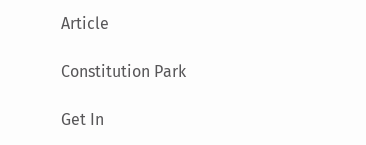Article

Constitution Park

Get In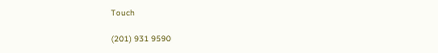Touch

(201) 931 9590